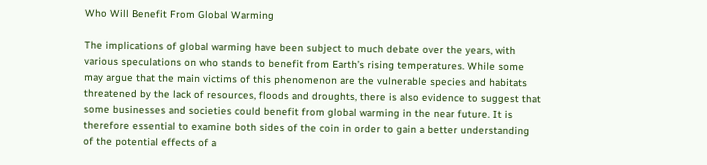Who Will Benefit From Global Warming

The implications of global warming have been subject to much debate over the years, with various speculations on who stands to benefit from Earth’s rising temperatures. While some may argue that the main victims of this phenomenon are the vulnerable species and habitats threatened by the lack of resources, floods and droughts, there is also evidence to suggest that some businesses and societies could benefit from global warming in the near future. It is therefore essential to examine both sides of the coin in order to gain a better understanding of the potential effects of a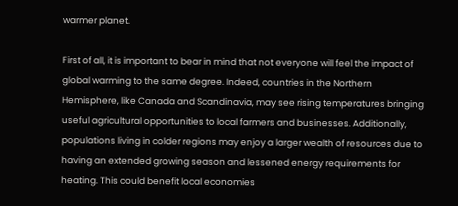warmer planet.

First of all, it is important to bear in mind that not everyone will feel the impact of global warming to the same degree. Indeed, countries in the Northern Hemisphere, like Canada and Scandinavia, may see rising temperatures bringing useful agricultural opportunities to local farmers and businesses. Additionally, populations living in colder regions may enjoy a larger wealth of resources due to having an extended growing season and lessened energy requirements for heating. This could benefit local economies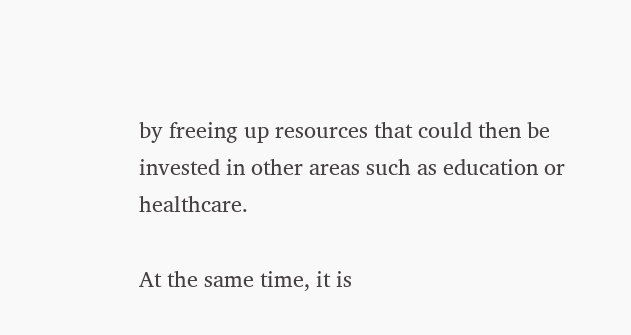by freeing up resources that could then be invested in other areas such as education or healthcare.

At the same time, it is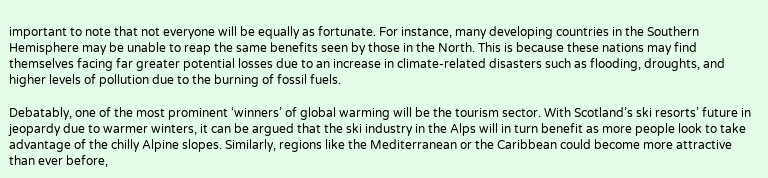important to note that not everyone will be equally as fortunate. For instance, many developing countries in the Southern Hemisphere may be unable to reap the same benefits seen by those in the North. This is because these nations may find themselves facing far greater potential losses due to an increase in climate-related disasters such as flooding, droughts, and higher levels of pollution due to the burning of fossil fuels.

Debatably, one of the most prominent ‘winners’ of global warming will be the tourism sector. With Scotland’s ski resorts’ future in jeopardy due to warmer winters, it can be argued that the ski industry in the Alps will in turn benefit as more people look to take advantage of the chilly Alpine slopes. Similarly, regions like the Mediterranean or the Caribbean could become more attractive than ever before,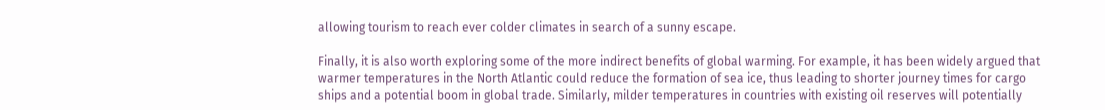allowing tourism to reach ever colder climates in search of a sunny escape.

Finally, it is also worth exploring some of the more indirect benefits of global warming. For example, it has been widely argued that warmer temperatures in the North Atlantic could reduce the formation of sea ice, thus leading to shorter journey times for cargo ships and a potential boom in global trade. Similarly, milder temperatures in countries with existing oil reserves will potentially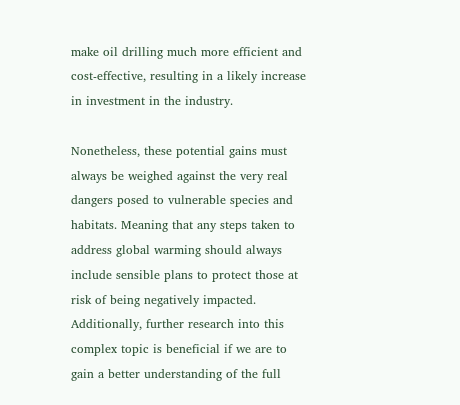make oil drilling much more efficient and cost-effective, resulting in a likely increase in investment in the industry.

Nonetheless, these potential gains must always be weighed against the very real dangers posed to vulnerable species and habitats. Meaning that any steps taken to address global warming should always include sensible plans to protect those at risk of being negatively impacted. Additionally, further research into this complex topic is beneficial if we are to gain a better understanding of the full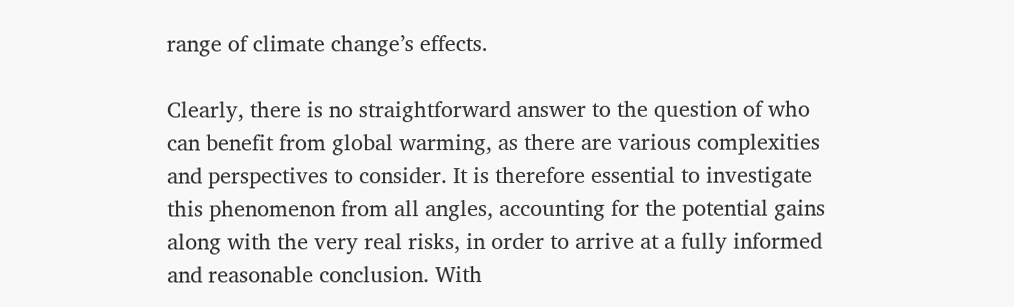range of climate change’s effects.

Clearly, there is no straightforward answer to the question of who can benefit from global warming, as there are various complexities and perspectives to consider. It is therefore essential to investigate this phenomenon from all angles, accounting for the potential gains along with the very real risks, in order to arrive at a fully informed and reasonable conclusion. With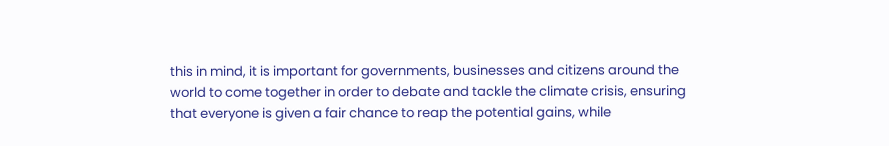this in mind, it is important for governments, businesses and citizens around the world to come together in order to debate and tackle the climate crisis, ensuring that everyone is given a fair chance to reap the potential gains, while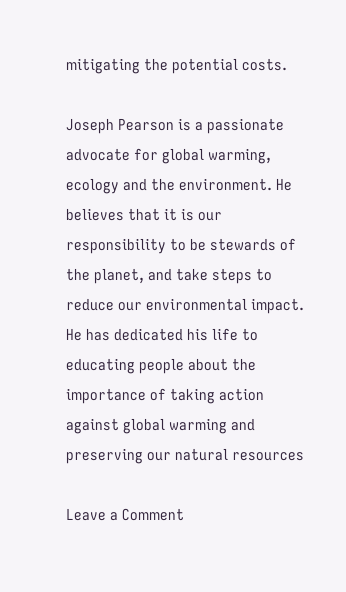mitigating the potential costs.

Joseph Pearson is a passionate advocate for global warming, ecology and the environment. He believes that it is our responsibility to be stewards of the planet, and take steps to reduce our environmental impact. He has dedicated his life to educating people about the importance of taking action against global warming and preserving our natural resources

Leave a Comment